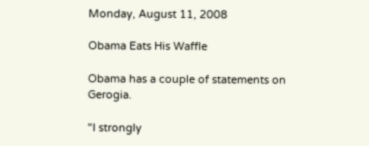Monday, August 11, 2008

Obama Eats His Waffle

Obama has a couple of statements on Gerogia.

"I strongly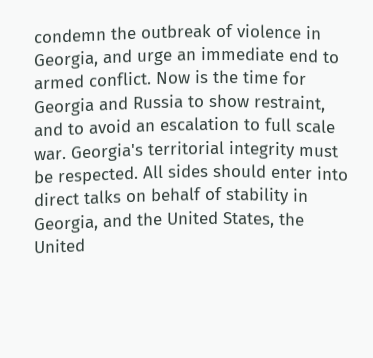condemn the outbreak of violence in Georgia, and urge an immediate end to armed conflict. Now is the time for Georgia and Russia to show restraint, and to avoid an escalation to full scale war. Georgia's territorial integrity must be respected. All sides should enter into direct talks on behalf of stability in Georgia, and the United States, the United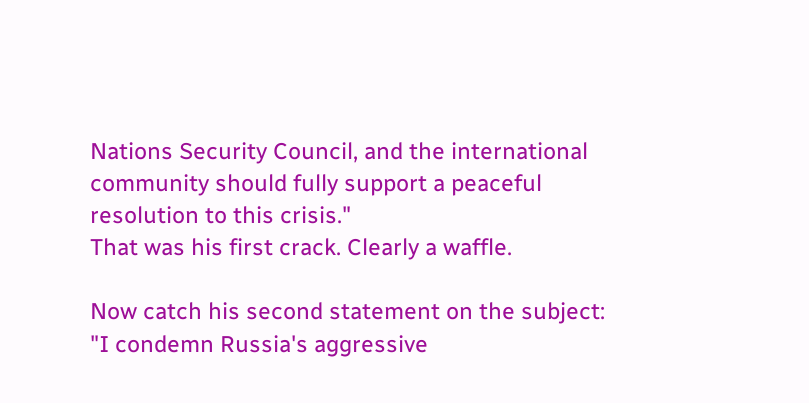Nations Security Council, and the international community should fully support a peaceful resolution to this crisis."
That was his first crack. Clearly a waffle.

Now catch his second statement on the subject:
"I condemn Russia's aggressive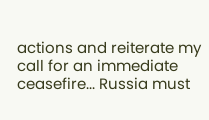actions and reiterate my call for an immediate ceasefire... Russia must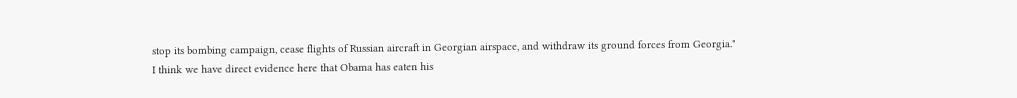stop its bombing campaign, cease flights of Russian aircraft in Georgian airspace, and withdraw its ground forces from Georgia."
I think we have direct evidence here that Obama has eaten his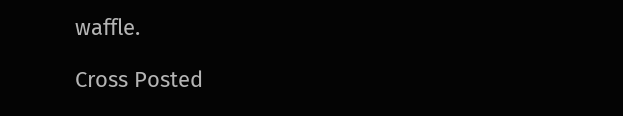waffle.

Cross Posted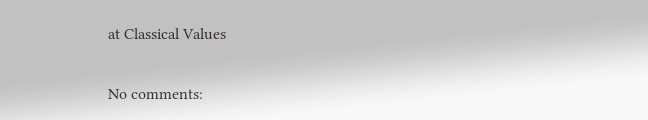at Classical Values

No comments: